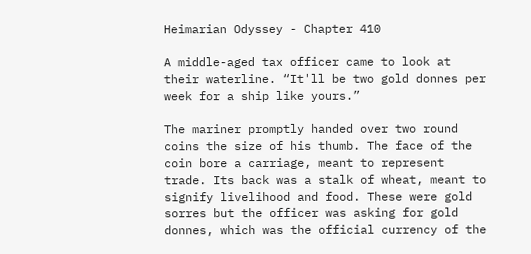Heimarian Odyssey - Chapter 410

A middle-aged tax officer came to look at their waterline. “It'll be two gold donnes per week for a ship like yours.”

The mariner promptly handed over two round coins the size of his thumb. The face of the coin bore a carriage, meant to represent trade. Its back was a stalk of wheat, meant to signify livelihood and food. These were gold sorres but the officer was asking for gold donnes, which was the official currency of the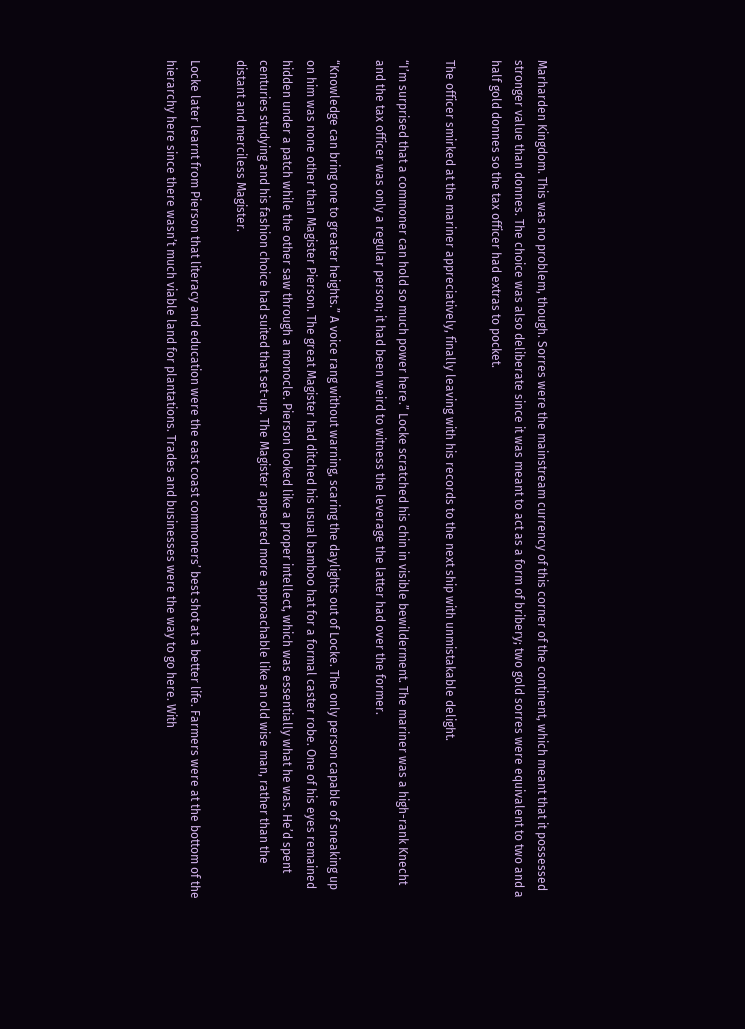Marharden Kingdom. This was no problem, though. Sorres were the mainstream currency of this corner of the continent, which meant that it possessed stronger value than donnes. The choice was also deliberate since it was meant to act as a form of bribery; two gold sorres were equivalent to two and a half gold donnes so the tax officer had extras to pocket.

The officer smirked at the mariner appreciatively, finally leaving with his records to the next ship with unmistakable delight.

“I’m surprised that a commoner can hold so much power here.” Locke scratched his chin in visible bewilderment. The mariner was a high-rank Knecht and the tax officer was only a regular person; it had been weird to witness the leverage the latter had over the former.

“Knowledge can bring one to greater heights.” A voice rang without warning, scaring the daylights out of Locke. The only person capable of sneaking up on him was none other than Magister Pierson. The great Magister had ditched his usual bamboo hat for a formal caster robe. One of his eyes remained hidden under a patch while the other saw through a monocle. Pierson looked like a proper intellect, which was essentially what he was. He’d spent centuries studying and his fashion choice had suited that set-up. The Magister appeared more approachable like an old wise man, rather than the distant and merciless Magister.

Locke later learnt from Pierson that literacy and education were the east coast commoners’ best shot at a better life. Farmers were at the bottom of the hierarchy here since there wasn’t much viable land for plantations. Trades and businesses were the way to go here. With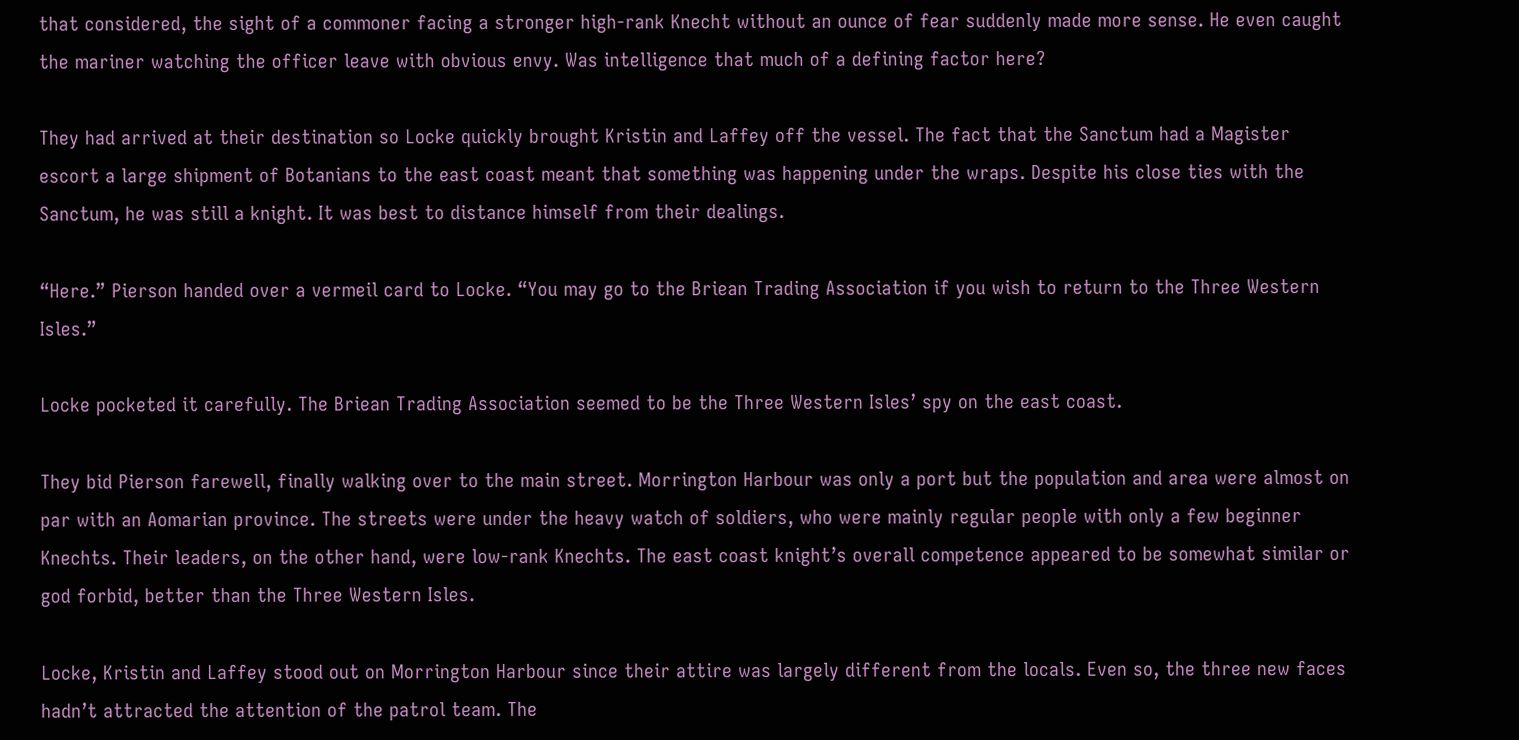that considered, the sight of a commoner facing a stronger high-rank Knecht without an ounce of fear suddenly made more sense. He even caught the mariner watching the officer leave with obvious envy. Was intelligence that much of a defining factor here?

They had arrived at their destination so Locke quickly brought Kristin and Laffey off the vessel. The fact that the Sanctum had a Magister escort a large shipment of Botanians to the east coast meant that something was happening under the wraps. Despite his close ties with the Sanctum, he was still a knight. It was best to distance himself from their dealings.

“Here.” Pierson handed over a vermeil card to Locke. “You may go to the Briean Trading Association if you wish to return to the Three Western Isles.”

Locke pocketed it carefully. The Briean Trading Association seemed to be the Three Western Isles’ spy on the east coast.

They bid Pierson farewell, finally walking over to the main street. Morrington Harbour was only a port but the population and area were almost on par with an Aomarian province. The streets were under the heavy watch of soldiers, who were mainly regular people with only a few beginner Knechts. Their leaders, on the other hand, were low-rank Knechts. The east coast knight’s overall competence appeared to be somewhat similar or god forbid, better than the Three Western Isles.

Locke, Kristin and Laffey stood out on Morrington Harbour since their attire was largely different from the locals. Even so, the three new faces hadn’t attracted the attention of the patrol team. The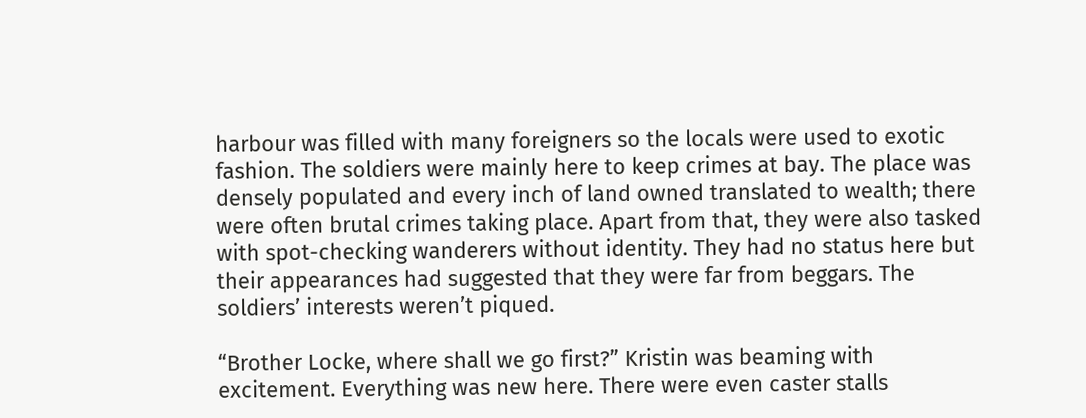harbour was filled with many foreigners so the locals were used to exotic fashion. The soldiers were mainly here to keep crimes at bay. The place was densely populated and every inch of land owned translated to wealth; there were often brutal crimes taking place. Apart from that, they were also tasked with spot-checking wanderers without identity. They had no status here but their appearances had suggested that they were far from beggars. The soldiers’ interests weren’t piqued.

“Brother Locke, where shall we go first?” Kristin was beaming with excitement. Everything was new here. There were even caster stalls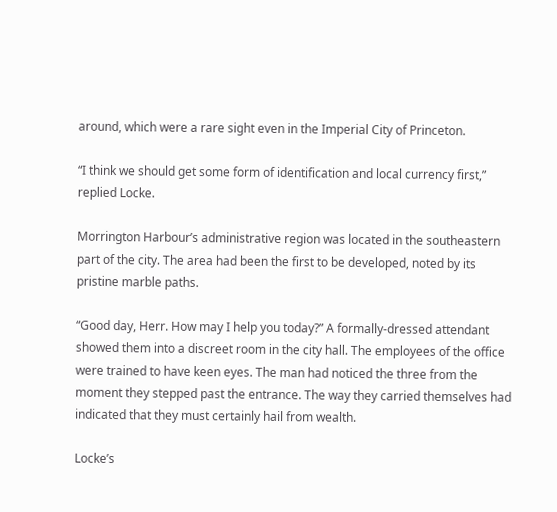around, which were a rare sight even in the Imperial City of Princeton.

“I think we should get some form of identification and local currency first,” replied Locke.

Morrington Harbour’s administrative region was located in the southeastern part of the city. The area had been the first to be developed, noted by its pristine marble paths.

“Good day, Herr. How may I help you today?” A formally-dressed attendant showed them into a discreet room in the city hall. The employees of the office were trained to have keen eyes. The man had noticed the three from the moment they stepped past the entrance. The way they carried themselves had indicated that they must certainly hail from wealth.

Locke’s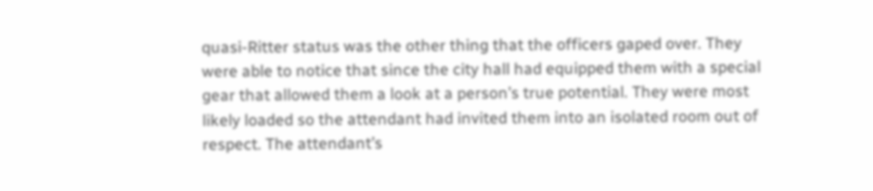quasi-Ritter status was the other thing that the officers gaped over. They were able to notice that since the city hall had equipped them with a special gear that allowed them a look at a person’s true potential. They were most likely loaded so the attendant had invited them into an isolated room out of respect. The attendant’s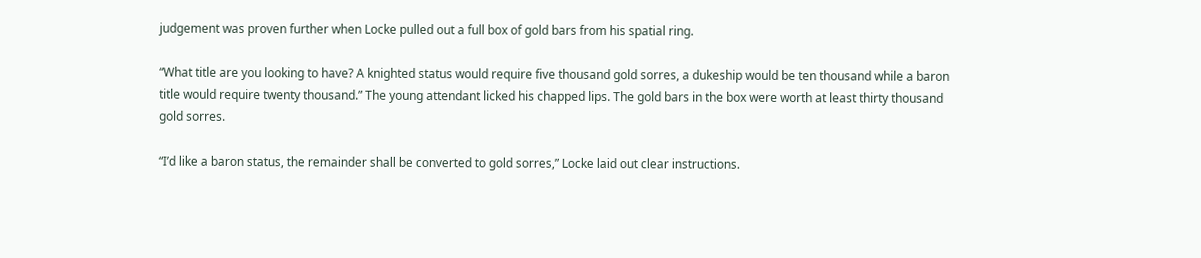judgement was proven further when Locke pulled out a full box of gold bars from his spatial ring.

“What title are you looking to have? A knighted status would require five thousand gold sorres, a dukeship would be ten thousand while a baron title would require twenty thousand.” The young attendant licked his chapped lips. The gold bars in the box were worth at least thirty thousand gold sorres.

“I’d like a baron status, the remainder shall be converted to gold sorres,” Locke laid out clear instructions.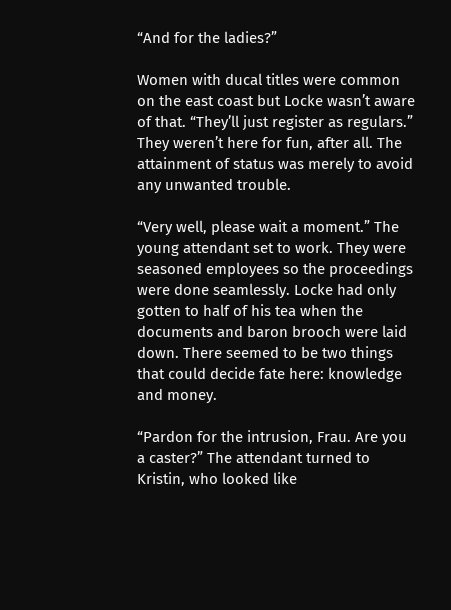“And for the ladies?”

Women with ducal titles were common on the east coast but Locke wasn’t aware of that. “They’ll just register as regulars.” They weren’t here for fun, after all. The attainment of status was merely to avoid any unwanted trouble.

“Very well, please wait a moment.” The young attendant set to work. They were seasoned employees so the proceedings were done seamlessly. Locke had only gotten to half of his tea when the documents and baron brooch were laid down. There seemed to be two things that could decide fate here: knowledge and money.

“Pardon for the intrusion, Frau. Are you a caster?” The attendant turned to Kristin, who looked like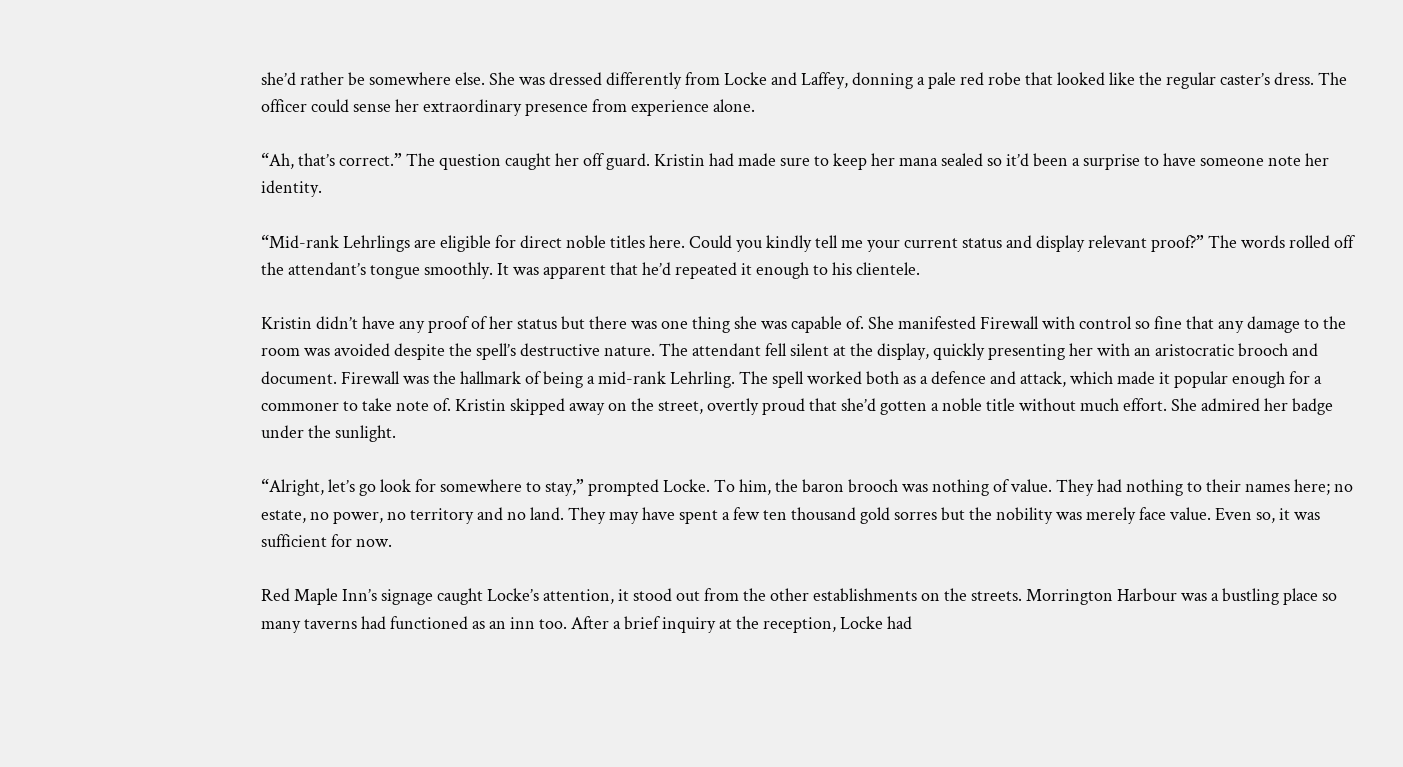she’d rather be somewhere else. She was dressed differently from Locke and Laffey, donning a pale red robe that looked like the regular caster’s dress. The officer could sense her extraordinary presence from experience alone.

“Ah, that’s correct.” The question caught her off guard. Kristin had made sure to keep her mana sealed so it’d been a surprise to have someone note her identity.

“Mid-rank Lehrlings are eligible for direct noble titles here. Could you kindly tell me your current status and display relevant proof?” The words rolled off the attendant’s tongue smoothly. It was apparent that he’d repeated it enough to his clientele.

Kristin didn’t have any proof of her status but there was one thing she was capable of. She manifested Firewall with control so fine that any damage to the room was avoided despite the spell’s destructive nature. The attendant fell silent at the display, quickly presenting her with an aristocratic brooch and document. Firewall was the hallmark of being a mid-rank Lehrling. The spell worked both as a defence and attack, which made it popular enough for a commoner to take note of. Kristin skipped away on the street, overtly proud that she’d gotten a noble title without much effort. She admired her badge under the sunlight.

“Alright, let’s go look for somewhere to stay,” prompted Locke. To him, the baron brooch was nothing of value. They had nothing to their names here; no estate, no power, no territory and no land. They may have spent a few ten thousand gold sorres but the nobility was merely face value. Even so, it was sufficient for now.

Red Maple Inn’s signage caught Locke’s attention, it stood out from the other establishments on the streets. Morrington Harbour was a bustling place so many taverns had functioned as an inn too. After a brief inquiry at the reception, Locke had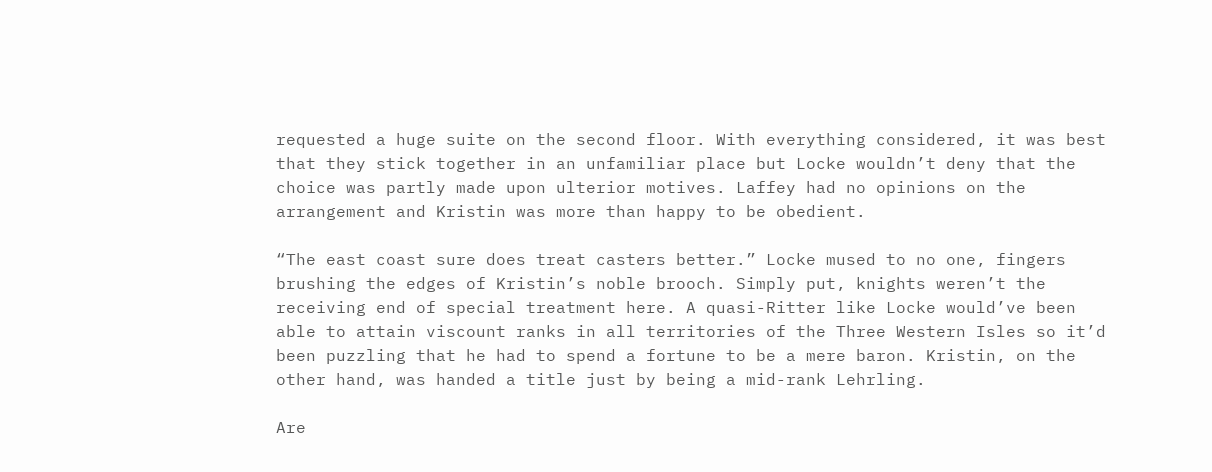requested a huge suite on the second floor. With everything considered, it was best that they stick together in an unfamiliar place but Locke wouldn’t deny that the choice was partly made upon ulterior motives. Laffey had no opinions on the arrangement and Kristin was more than happy to be obedient.

“The east coast sure does treat casters better.” Locke mused to no one, fingers brushing the edges of Kristin’s noble brooch. Simply put, knights weren’t the receiving end of special treatment here. A quasi-Ritter like Locke would’ve been able to attain viscount ranks in all territories of the Three Western Isles so it’d been puzzling that he had to spend a fortune to be a mere baron. Kristin, on the other hand, was handed a title just by being a mid-rank Lehrling.

Are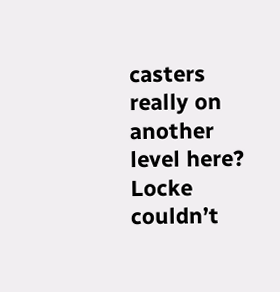casters really on another level here? Locke couldn’t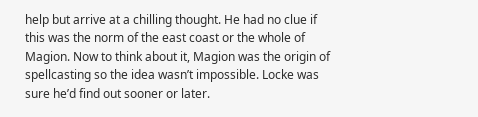help but arrive at a chilling thought. He had no clue if this was the norm of the east coast or the whole of Magion. Now to think about it, Magion was the origin of spellcasting so the idea wasn’t impossible. Locke was sure he’d find out sooner or later.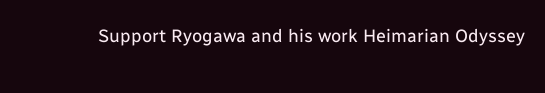Support Ryogawa and his work Heimarian Odyssey